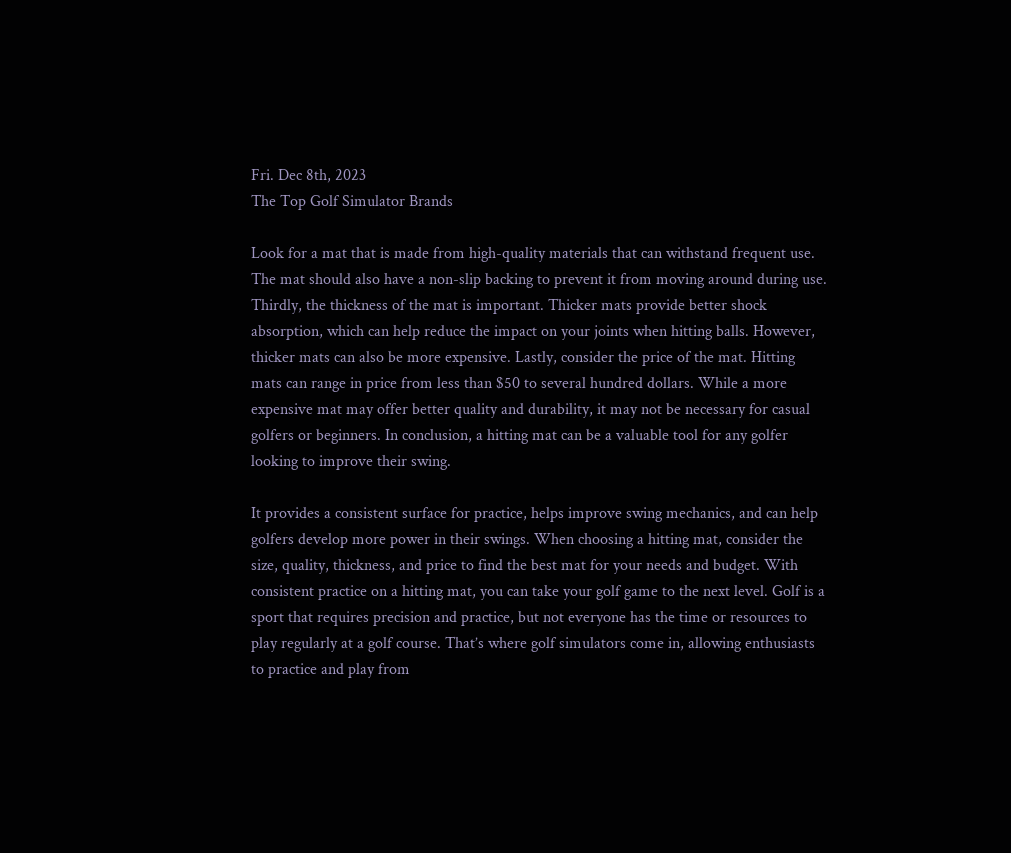Fri. Dec 8th, 2023
The Top Golf Simulator Brands

Look for a mat that is made from high-quality materials that can withstand frequent use. The mat should also have a non-slip backing to prevent it from moving around during use. Thirdly, the thickness of the mat is important. Thicker mats provide better shock absorption, which can help reduce the impact on your joints when hitting balls. However, thicker mats can also be more expensive. Lastly, consider the price of the mat. Hitting mats can range in price from less than $50 to several hundred dollars. While a more expensive mat may offer better quality and durability, it may not be necessary for casual golfers or beginners. In conclusion, a hitting mat can be a valuable tool for any golfer looking to improve their swing.

It provides a consistent surface for practice, helps improve swing mechanics, and can help golfers develop more power in their swings. When choosing a hitting mat, consider the size, quality, thickness, and price to find the best mat for your needs and budget. With consistent practice on a hitting mat, you can take your golf game to the next level. Golf is a sport that requires precision and practice, but not everyone has the time or resources to play regularly at a golf course. That’s where golf simulators come in, allowing enthusiasts to practice and play from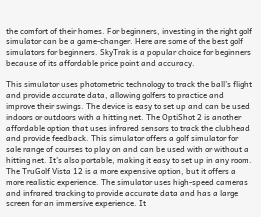the comfort of their homes. For beginners, investing in the right golf simulator can be a game-changer. Here are some of the best golf simulators for beginners. SkyTrak is a popular choice for beginners because of its affordable price point and accuracy.

This simulator uses photometric technology to track the ball’s flight and provide accurate data, allowing golfers to practice and improve their swings. The device is easy to set up and can be used indoors or outdoors with a hitting net. The OptiShot 2 is another affordable option that uses infrared sensors to track the clubhead and provide feedback. This simulator offers a golf simulator for sale range of courses to play on and can be used with or without a hitting net. It’s also portable, making it easy to set up in any room. The TruGolf Vista 12 is a more expensive option, but it offers a more realistic experience. The simulator uses high-speed cameras and infrared tracking to provide accurate data and has a large screen for an immersive experience. It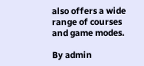also offers a wide range of courses and game modes.

By admin